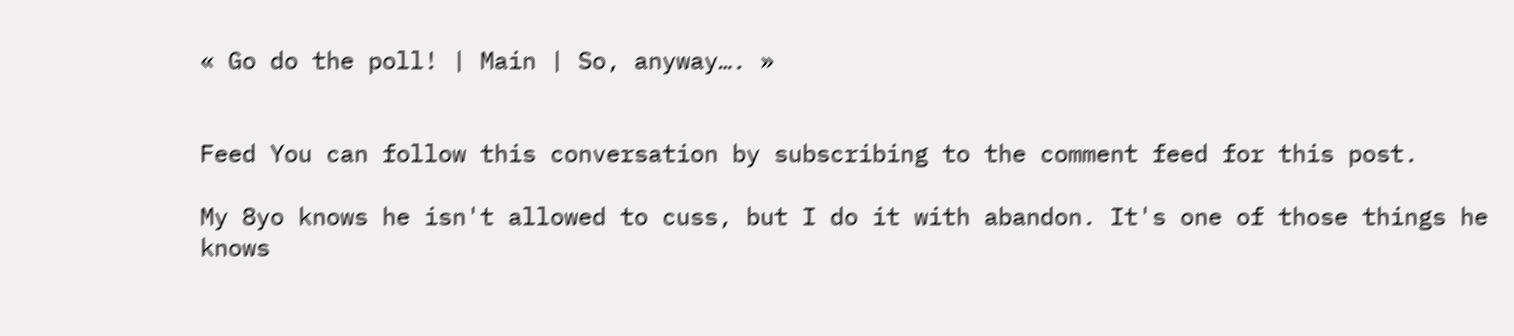« Go do the poll! | Main | So, anyway…. »


Feed You can follow this conversation by subscribing to the comment feed for this post.

My 8yo knows he isn't allowed to cuss, but I do it with abandon. It's one of those things he knows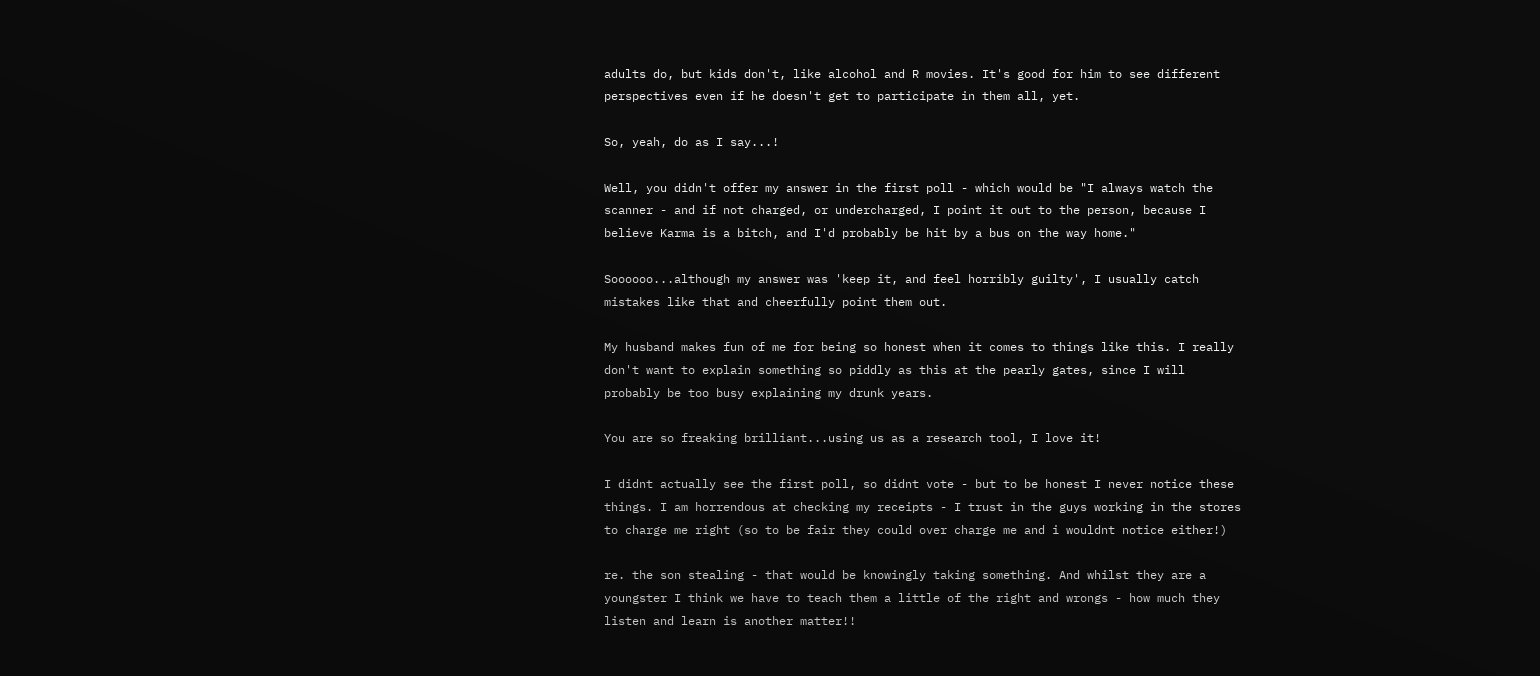adults do, but kids don't, like alcohol and R movies. It's good for him to see different perspectives even if he doesn't get to participate in them all, yet.

So, yeah, do as I say...!

Well, you didn't offer my answer in the first poll - which would be "I always watch the scanner - and if not charged, or undercharged, I point it out to the person, because I believe Karma is a bitch, and I'd probably be hit by a bus on the way home."

Soooooo...although my answer was 'keep it, and feel horribly guilty', I usually catch mistakes like that and cheerfully point them out.

My husband makes fun of me for being so honest when it comes to things like this. I really don't want to explain something so piddly as this at the pearly gates, since I will probably be too busy explaining my drunk years.

You are so freaking brilliant...using us as a research tool, I love it!

I didnt actually see the first poll, so didnt vote - but to be honest I never notice these things. I am horrendous at checking my receipts - I trust in the guys working in the stores to charge me right (so to be fair they could over charge me and i wouldnt notice either!)

re. the son stealing - that would be knowingly taking something. And whilst they are a youngster I think we have to teach them a little of the right and wrongs - how much they listen and learn is another matter!!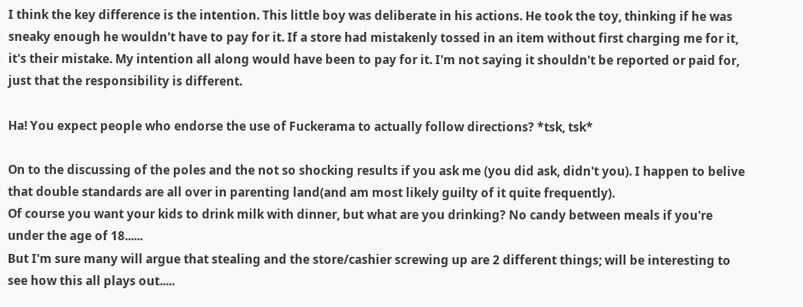I think the key difference is the intention. This little boy was deliberate in his actions. He took the toy, thinking if he was sneaky enough he wouldn't have to pay for it. If a store had mistakenly tossed in an item without first charging me for it, it's their mistake. My intention all along would have been to pay for it. I'm not saying it shouldn't be reported or paid for, just that the responsibility is different.

Ha! You expect people who endorse the use of Fuckerama to actually follow directions? *tsk, tsk*

On to the discussing of the poles and the not so shocking results if you ask me (you did ask, didn't you). I happen to belive that double standards are all over in parenting land(and am most likely guilty of it quite frequently).
Of course you want your kids to drink milk with dinner, but what are you drinking? No candy between meals if you're under the age of 18......
But I'm sure many will argue that stealing and the store/cashier screwing up are 2 different things; will be interesting to see how this all plays out.....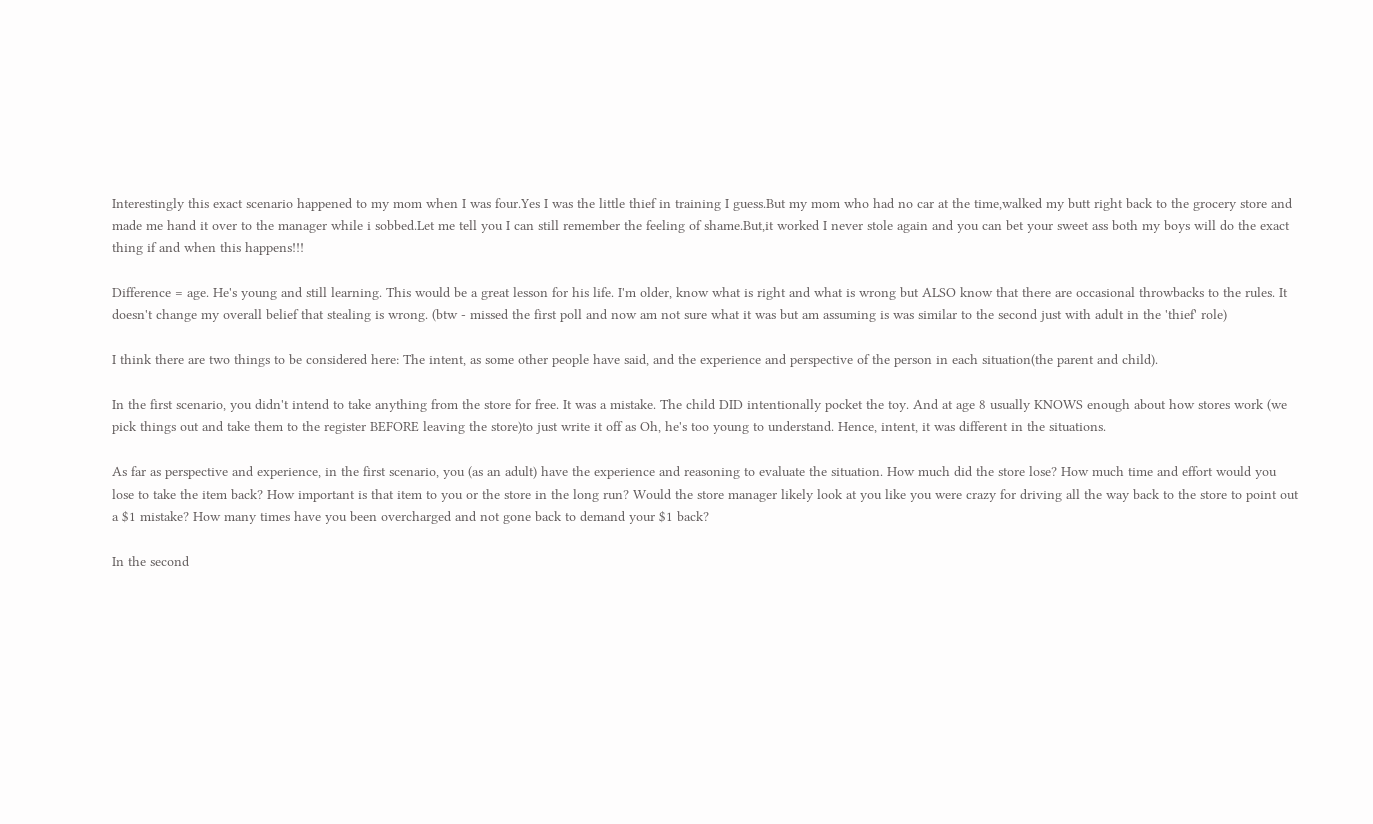Interestingly this exact scenario happened to my mom when I was four.Yes I was the little thief in training I guess.But my mom who had no car at the time,walked my butt right back to the grocery store and made me hand it over to the manager while i sobbed.Let me tell you I can still remember the feeling of shame.But,it worked I never stole again and you can bet your sweet ass both my boys will do the exact thing if and when this happens!!!

Difference = age. He's young and still learning. This would be a great lesson for his life. I'm older, know what is right and what is wrong but ALSO know that there are occasional throwbacks to the rules. It doesn't change my overall belief that stealing is wrong. (btw - missed the first poll and now am not sure what it was but am assuming is was similar to the second just with adult in the 'thief' role)

I think there are two things to be considered here: The intent, as some other people have said, and the experience and perspective of the person in each situation(the parent and child).

In the first scenario, you didn't intend to take anything from the store for free. It was a mistake. The child DID intentionally pocket the toy. And at age 8 usually KNOWS enough about how stores work (we pick things out and take them to the register BEFORE leaving the store)to just write it off as Oh, he's too young to understand. Hence, intent, it was different in the situations.

As far as perspective and experience, in the first scenario, you (as an adult) have the experience and reasoning to evaluate the situation. How much did the store lose? How much time and effort would you lose to take the item back? How important is that item to you or the store in the long run? Would the store manager likely look at you like you were crazy for driving all the way back to the store to point out a $1 mistake? How many times have you been overcharged and not gone back to demand your $1 back?

In the second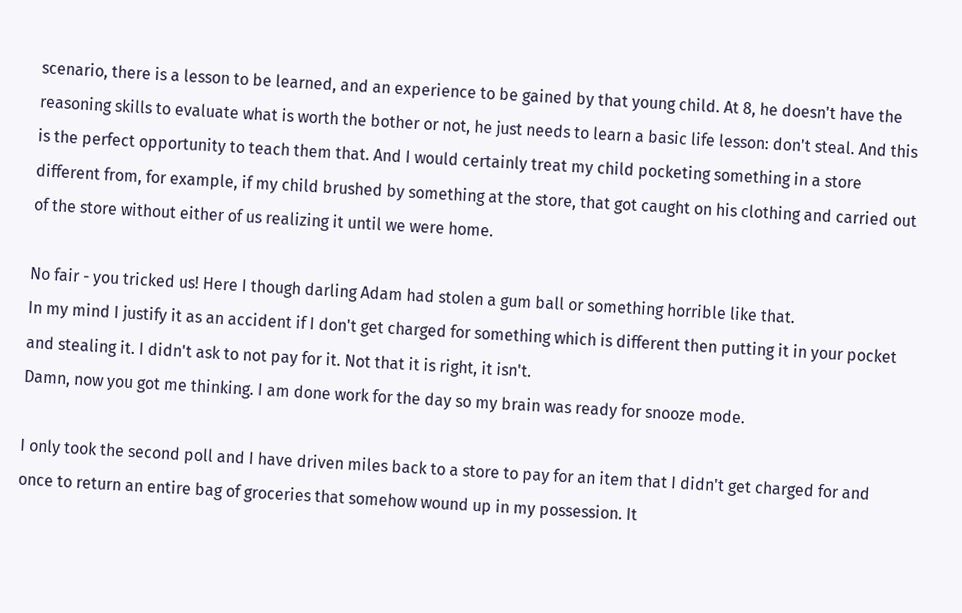scenario, there is a lesson to be learned, and an experience to be gained by that young child. At 8, he doesn't have the reasoning skills to evaluate what is worth the bother or not, he just needs to learn a basic life lesson: don't steal. And this is the perfect opportunity to teach them that. And I would certainly treat my child pocketing something in a store different from, for example, if my child brushed by something at the store, that got caught on his clothing and carried out of the store without either of us realizing it until we were home.

No fair - you tricked us! Here I though darling Adam had stolen a gum ball or something horrible like that.
In my mind I justify it as an accident if I don't get charged for something which is different then putting it in your pocket and stealing it. I didn't ask to not pay for it. Not that it is right, it isn't.
Damn, now you got me thinking. I am done work for the day so my brain was ready for snooze mode.

I only took the second poll and I have driven miles back to a store to pay for an item that I didn't get charged for and once to return an entire bag of groceries that somehow wound up in my possession. It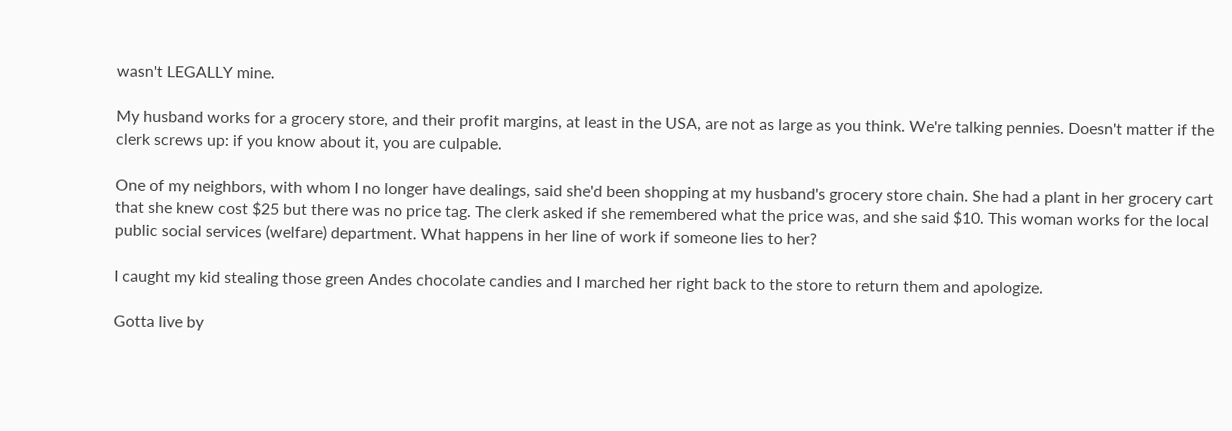wasn't LEGALLY mine.

My husband works for a grocery store, and their profit margins, at least in the USA, are not as large as you think. We're talking pennies. Doesn't matter if the clerk screws up: if you know about it, you are culpable.

One of my neighbors, with whom I no longer have dealings, said she'd been shopping at my husband's grocery store chain. She had a plant in her grocery cart that she knew cost $25 but there was no price tag. The clerk asked if she remembered what the price was, and she said $10. This woman works for the local public social services (welfare) department. What happens in her line of work if someone lies to her?

I caught my kid stealing those green Andes chocolate candies and I marched her right back to the store to return them and apologize.

Gotta live by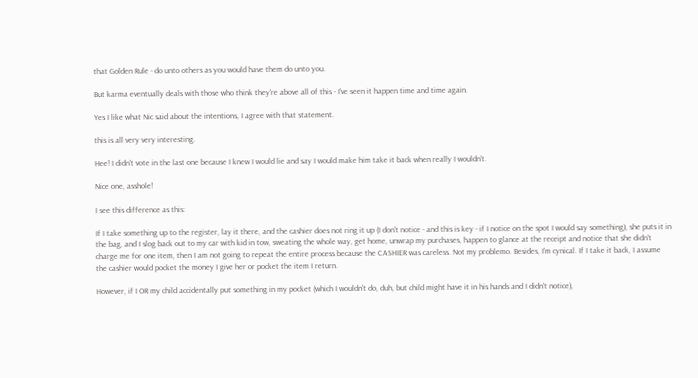that Golden Rule - do unto others as you would have them do unto you.

But karma eventually deals with those who think they're above all of this - I've seen it happen time and time again.

Yes I like what Nic said about the intentions, I agree with that statement.

this is all very very interesting.

Hee! I didn't vote in the last one because I knew I would lie and say I would make him take it back when really I wouldn't.

Nice one, asshole!

I see this difference as this:

If I take something up to the register, lay it there, and the cashier does not ring it up (I don't notice - and this is key - if I notice on the spot I would say something), she puts it in the bag, and I slog back out to my car with kid in tow, sweating the whole way, get home, unwrap my purchases, happen to glance at the receipt and notice that she didn't charge me for one item, then I am not going to repeat the entire process because the CASHIER was careless. Not my problemo. Besides, I'm cynical. If I take it back, I assume the cashier would pocket the money I give her or pocket the item I return.

However, if I OR my child accidentally put something in my pocket (which I wouldn't do, duh, but child might have it in his hands and I didn't notice),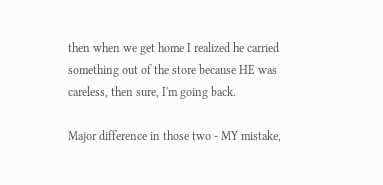then when we get home I realized he carried something out of the store because HE was careless, then sure, I'm going back.

Major difference in those two - MY mistake,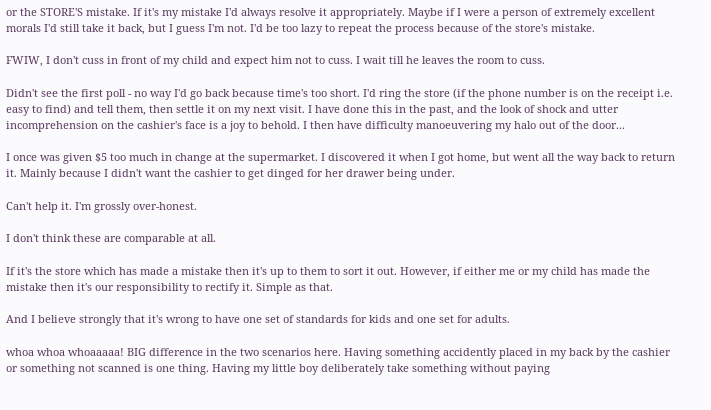or the STORE'S mistake. If it's my mistake I'd always resolve it appropriately. Maybe if I were a person of extremely excellent morals I'd still take it back, but I guess I'm not. I'd be too lazy to repeat the process because of the store's mistake.

FWIW, I don't cuss in front of my child and expect him not to cuss. I wait till he leaves the room to cuss.

Didn't see the first poll - no way I'd go back because time's too short. I'd ring the store (if the phone number is on the receipt i.e. easy to find) and tell them, then settle it on my next visit. I have done this in the past, and the look of shock and utter incomprehension on the cashier's face is a joy to behold. I then have difficulty manoeuvering my halo out of the door...

I once was given $5 too much in change at the supermarket. I discovered it when I got home, but went all the way back to return it. Mainly because I didn't want the cashier to get dinged for her drawer being under.

Can't help it. I'm grossly over-honest.

I don't think these are comparable at all.

If it's the store which has made a mistake then it's up to them to sort it out. However, if either me or my child has made the mistake then it's our responsibility to rectify it. Simple as that.

And I believe strongly that it's wrong to have one set of standards for kids and one set for adults.

whoa whoa whoaaaaa! BIG difference in the two scenarios here. Having something accidently placed in my back by the cashier or something not scanned is one thing. Having my little boy deliberately take something without paying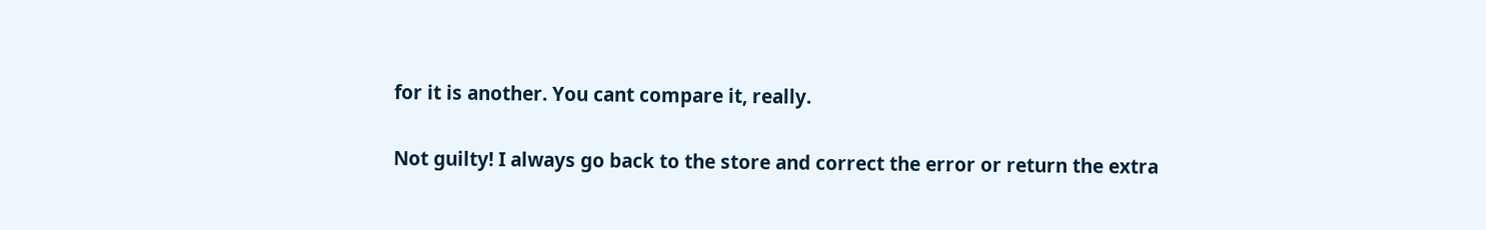for it is another. You cant compare it, really.

Not guilty! I always go back to the store and correct the error or return the extra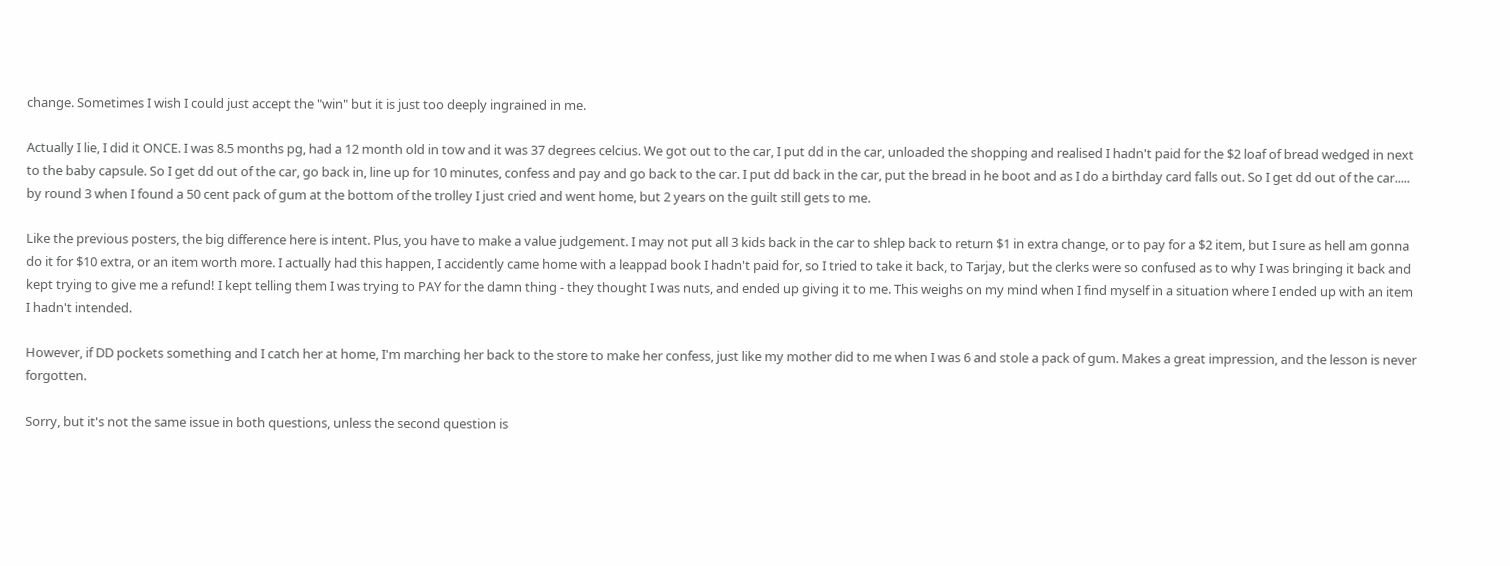change. Sometimes I wish I could just accept the "win" but it is just too deeply ingrained in me.

Actually I lie, I did it ONCE. I was 8.5 months pg, had a 12 month old in tow and it was 37 degrees celcius. We got out to the car, I put dd in the car, unloaded the shopping and realised I hadn't paid for the $2 loaf of bread wedged in next to the baby capsule. So I get dd out of the car, go back in, line up for 10 minutes, confess and pay and go back to the car. I put dd back in the car, put the bread in he boot and as I do a birthday card falls out. So I get dd out of the car..... by round 3 when I found a 50 cent pack of gum at the bottom of the trolley I just cried and went home, but 2 years on the guilt still gets to me.

Like the previous posters, the big difference here is intent. Plus, you have to make a value judgement. I may not put all 3 kids back in the car to shlep back to return $1 in extra change, or to pay for a $2 item, but I sure as hell am gonna do it for $10 extra, or an item worth more. I actually had this happen, I accidently came home with a leappad book I hadn't paid for, so I tried to take it back, to Tarjay, but the clerks were so confused as to why I was bringing it back and kept trying to give me a refund! I kept telling them I was trying to PAY for the damn thing - they thought I was nuts, and ended up giving it to me. This weighs on my mind when I find myself in a situation where I ended up with an item I hadn't intended.

However, if DD pockets something and I catch her at home, I'm marching her back to the store to make her confess, just like my mother did to me when I was 6 and stole a pack of gum. Makes a great impression, and the lesson is never forgotten.

Sorry, but it's not the same issue in both questions, unless the second question is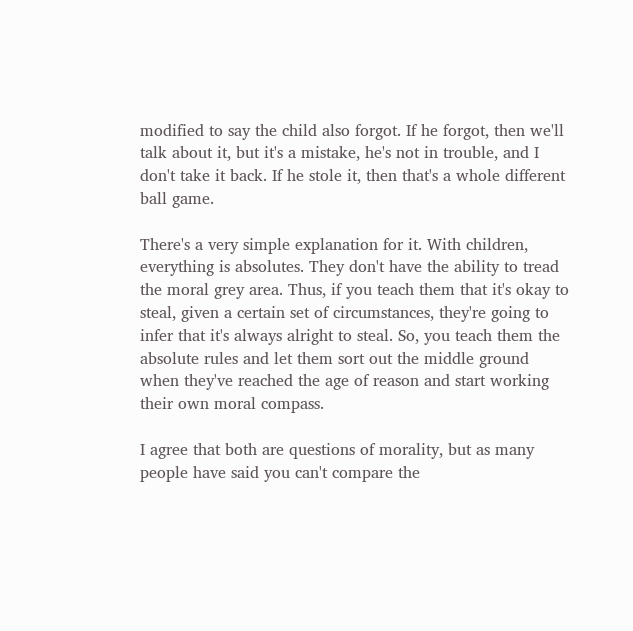modified to say the child also forgot. If he forgot, then we'll talk about it, but it's a mistake, he's not in trouble, and I don't take it back. If he stole it, then that's a whole different ball game.

There's a very simple explanation for it. With children, everything is absolutes. They don't have the ability to tread the moral grey area. Thus, if you teach them that it's okay to steal, given a certain set of circumstances, they're going to infer that it's always alright to steal. So, you teach them the absolute rules and let them sort out the middle ground when they've reached the age of reason and start working their own moral compass.

I agree that both are questions of morality, but as many people have said you can't compare the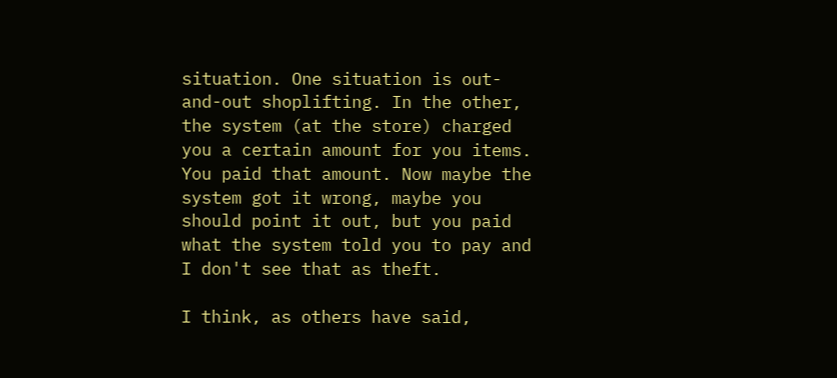situation. One situation is out-and-out shoplifting. In the other, the system (at the store) charged you a certain amount for you items. You paid that amount. Now maybe the system got it wrong, maybe you should point it out, but you paid what the system told you to pay and I don't see that as theft.

I think, as others have said,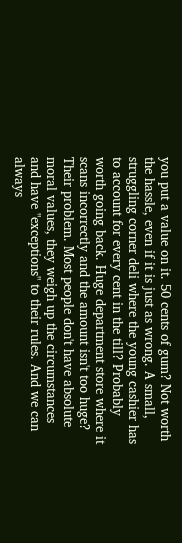you put a value on it. 50 cents of gum? Not worth the hassle, even if it is just as wrong. A small, struggling corner deli where the young cashier has to account for every cent in the till? Probably worth going back. Huge department store where it scans incorrectly and the amount isn't too huge? Their problem. Most people don't have absolute moral values, they weigh up the circumstances and have "exceptions" to their rules. And we can always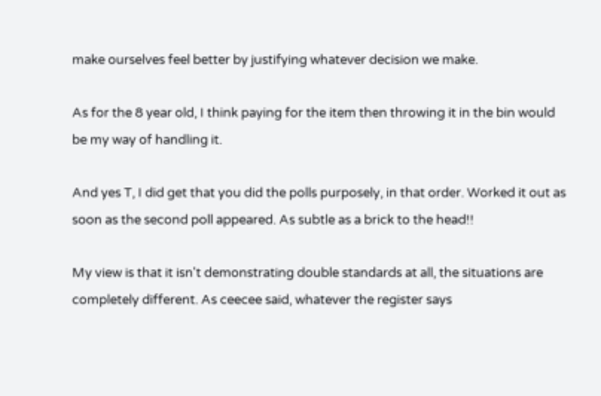make ourselves feel better by justifying whatever decision we make.

As for the 8 year old, I think paying for the item then throwing it in the bin would be my way of handling it.

And yes T, I did get that you did the polls purposely, in that order. Worked it out as soon as the second poll appeared. As subtle as a brick to the head!!

My view is that it isn't demonstrating double standards at all, the situations are completely different. As ceecee said, whatever the register says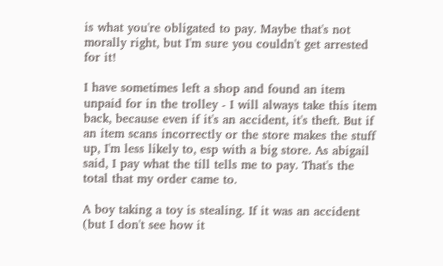is what you're obligated to pay. Maybe that's not morally right, but I'm sure you couldn't get arrested for it!

I have sometimes left a shop and found an item unpaid for in the trolley - I will always take this item back, because even if it's an accident, it's theft. But if an item scans incorrectly or the store makes the stuff up, I'm less likely to, esp with a big store. As abigail said, I pay what the till tells me to pay. That's the total that my order came to.

A boy taking a toy is stealing. If it was an accident (but I don't see how it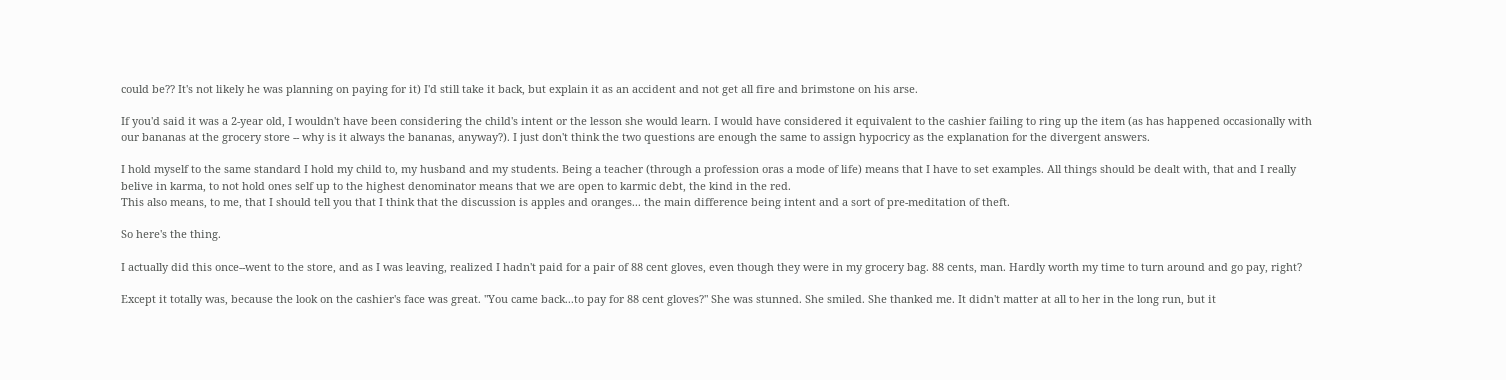could be?? It's not likely he was planning on paying for it) I'd still take it back, but explain it as an accident and not get all fire and brimstone on his arse.

If you'd said it was a 2-year old, I wouldn't have been considering the child's intent or the lesson she would learn. I would have considered it equivalent to the cashier failing to ring up the item (as has happened occasionally with our bananas at the grocery store -- why is it always the bananas, anyway?). I just don't think the two questions are enough the same to assign hypocricy as the explanation for the divergent answers.

I hold myself to the same standard I hold my child to, my husband and my students. Being a teacher (through a profession oras a mode of life) means that I have to set examples. All things should be dealt with, that and I really belive in karma, to not hold ones self up to the highest denominator means that we are open to karmic debt, the kind in the red.
This also means, to me, that I should tell you that I think that the discussion is apples and oranges... the main difference being intent and a sort of pre-meditation of theft.

So here's the thing.

I actually did this once--went to the store, and as I was leaving, realized I hadn't paid for a pair of 88 cent gloves, even though they were in my grocery bag. 88 cents, man. Hardly worth my time to turn around and go pay, right?

Except it totally was, because the look on the cashier's face was great. "You came back...to pay for 88 cent gloves?" She was stunned. She smiled. She thanked me. It didn't matter at all to her in the long run, but it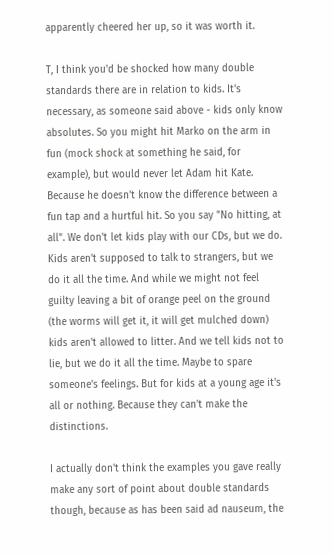apparently cheered her up, so it was worth it.

T, I think you'd be shocked how many double standards there are in relation to kids. It's necessary, as someone said above - kids only know absolutes. So you might hit Marko on the arm in fun (mock shock at something he said, for example), but would never let Adam hit Kate. Because he doesn't know the difference between a fun tap and a hurtful hit. So you say "No hitting, at all". We don't let kids play with our CDs, but we do. Kids aren't supposed to talk to strangers, but we do it all the time. And while we might not feel guilty leaving a bit of orange peel on the ground (the worms will get it, it will get mulched down) kids aren't allowed to litter. And we tell kids not to lie, but we do it all the time. Maybe to spare someone's feelings. But for kids at a young age it's all or nothing. Because they can't make the distinctions.

I actually don't think the examples you gave really make any sort of point about double standards though, because as has been said ad nauseum, the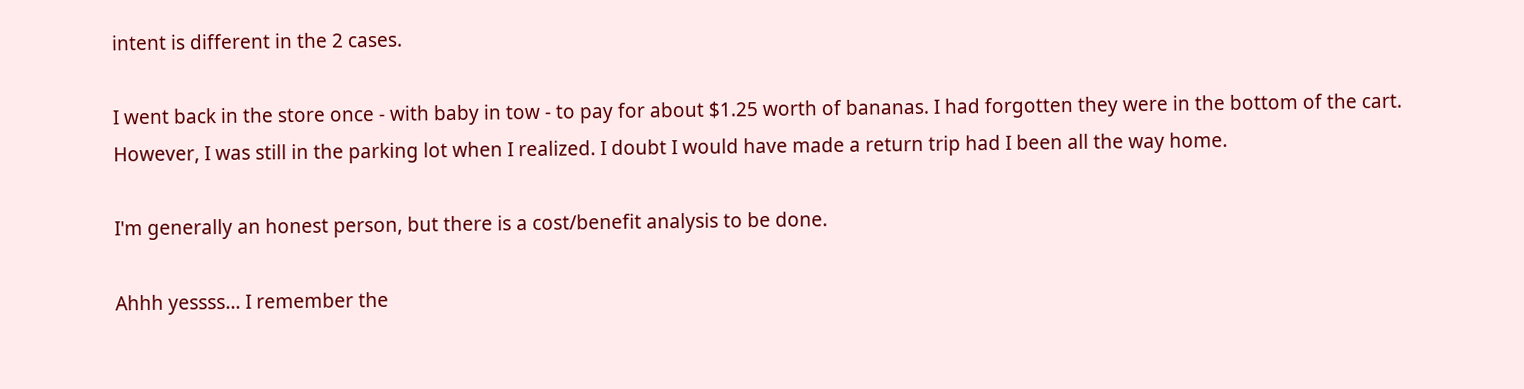intent is different in the 2 cases.

I went back in the store once - with baby in tow - to pay for about $1.25 worth of bananas. I had forgotten they were in the bottom of the cart. However, I was still in the parking lot when I realized. I doubt I would have made a return trip had I been all the way home.

I'm generally an honest person, but there is a cost/benefit analysis to be done.

Ahhh yessss... I remember the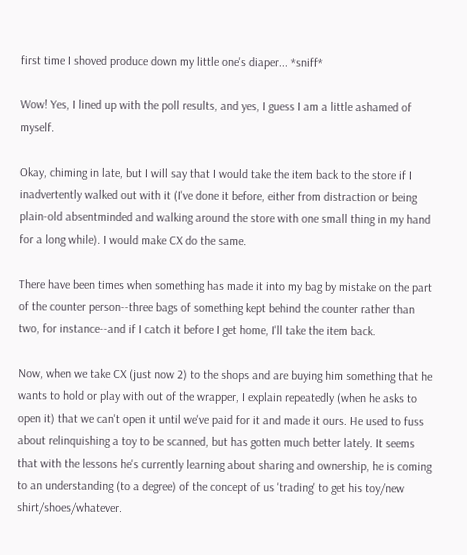first time I shoved produce down my little one's diaper... *sniff*

Wow! Yes, I lined up with the poll results, and yes, I guess I am a little ashamed of myself.

Okay, chiming in late, but I will say that I would take the item back to the store if I inadvertently walked out with it (I've done it before, either from distraction or being plain-old absentminded and walking around the store with one small thing in my hand for a long while). I would make CX do the same.

There have been times when something has made it into my bag by mistake on the part of the counter person--three bags of something kept behind the counter rather than two, for instance--and if I catch it before I get home, I'll take the item back.

Now, when we take CX (just now 2) to the shops and are buying him something that he wants to hold or play with out of the wrapper, I explain repeatedly (when he asks to open it) that we can't open it until we've paid for it and made it ours. He used to fuss about relinquishing a toy to be scanned, but has gotten much better lately. It seems that with the lessons he's currently learning about sharing and ownership, he is coming to an understanding (to a degree) of the concept of us 'trading' to get his toy/new shirt/shoes/whatever.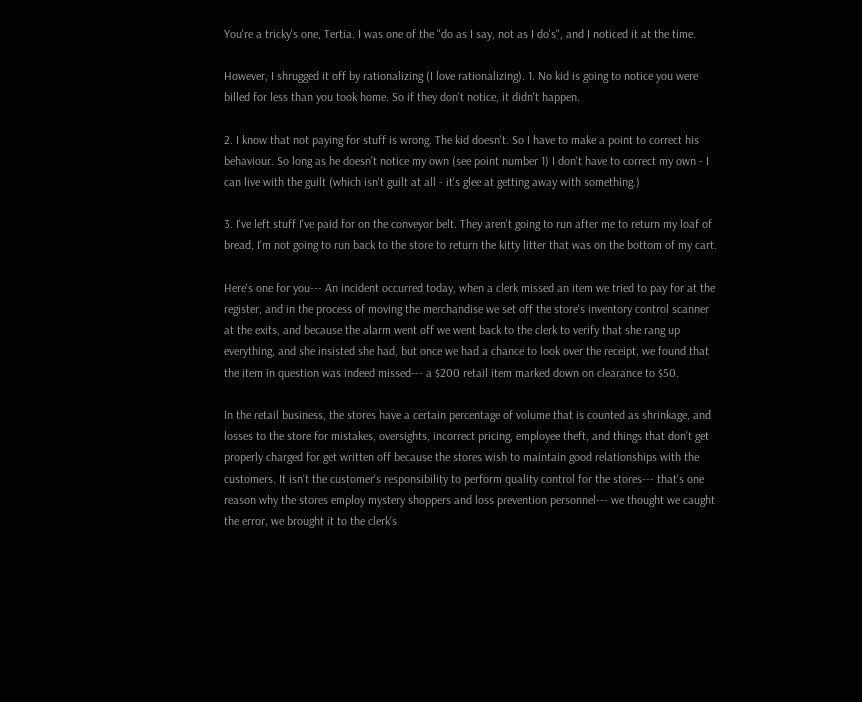You're a tricky's one, Tertia. I was one of the "do as I say, not as I do's", and I noticed it at the time.

However, I shrugged it off by rationalizing (I love rationalizing). 1. No kid is going to notice you were billed for less than you took home. So if they don't notice, it didn't happen.

2. I know that not paying for stuff is wrong. The kid doesn't. So I have to make a point to correct his behaviour. So long as he doesn't notice my own (see point number 1) I don't have to correct my own - I can live with the guilt (which isn't guilt at all - it's glee at getting away with something.)

3. I've left stuff I've paid for on the conveyor belt. They aren't going to run after me to return my loaf of bread, I'm not going to run back to the store to return the kitty litter that was on the bottom of my cart.

Here's one for you--- An incident occurred today, when a clerk missed an item we tried to pay for at the register, and in the process of moving the merchandise we set off the store's inventory control scanner at the exits, and because the alarm went off we went back to the clerk to verify that she rang up everything, and she insisted she had, but once we had a chance to look over the receipt, we found that the item in question was indeed missed--- a $200 retail item marked down on clearance to $50.

In the retail business, the stores have a certain percentage of volume that is counted as shrinkage, and losses to the store for mistakes, oversights, incorrect pricing, employee theft, and things that don't get properly charged for get written off because the stores wish to maintain good relationships with the customers. It isn't the customer's responsibility to perform quality control for the stores--- that's one reason why the stores employ mystery shoppers and loss prevention personnel--- we thought we caught the error, we brought it to the clerk's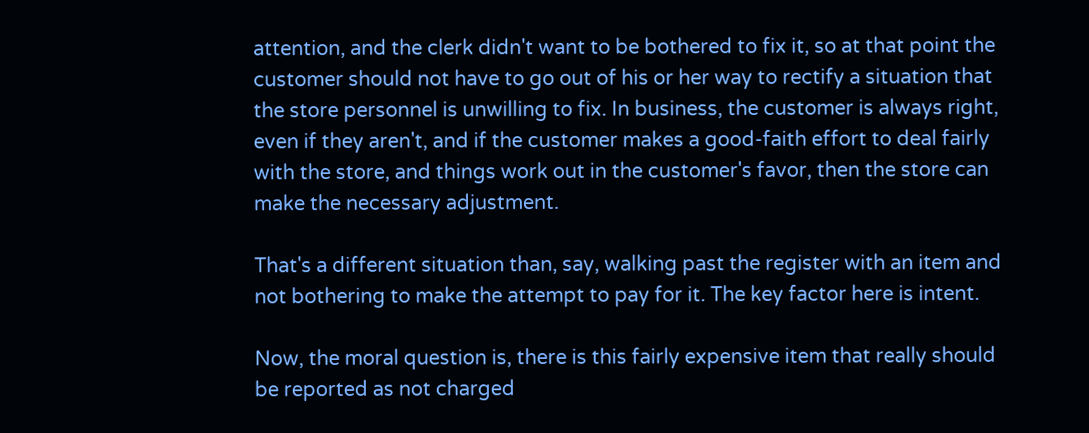attention, and the clerk didn't want to be bothered to fix it, so at that point the customer should not have to go out of his or her way to rectify a situation that the store personnel is unwilling to fix. In business, the customer is always right, even if they aren't, and if the customer makes a good-faith effort to deal fairly with the store, and things work out in the customer's favor, then the store can make the necessary adjustment.

That's a different situation than, say, walking past the register with an item and not bothering to make the attempt to pay for it. The key factor here is intent.

Now, the moral question is, there is this fairly expensive item that really should be reported as not charged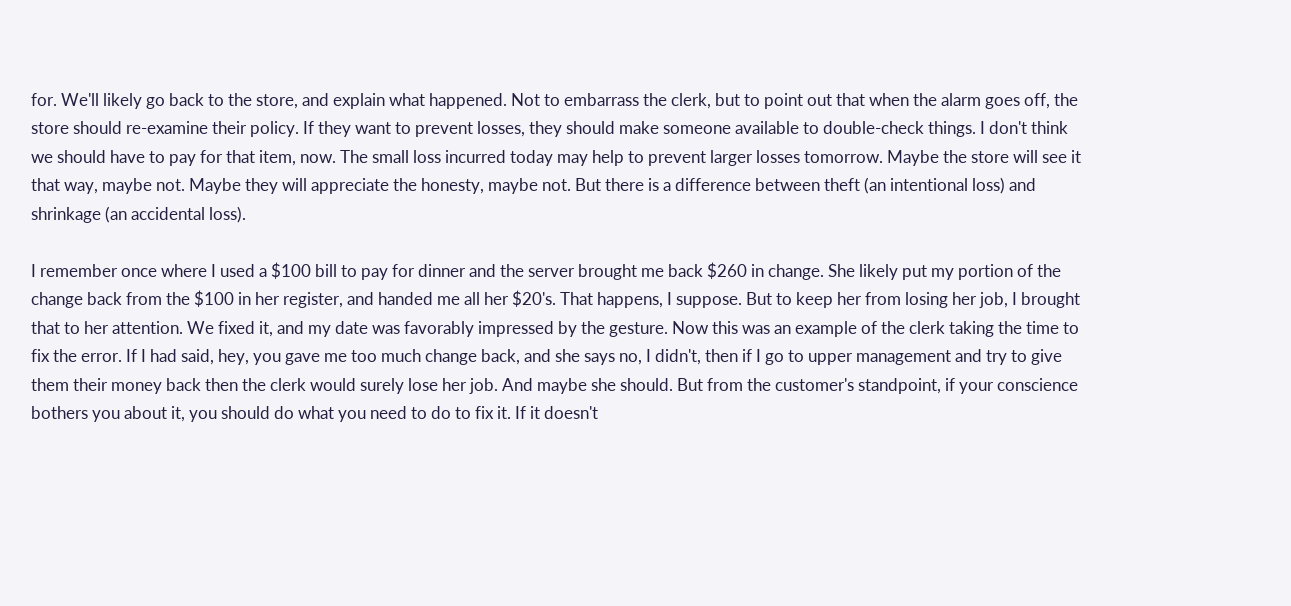for. We'll likely go back to the store, and explain what happened. Not to embarrass the clerk, but to point out that when the alarm goes off, the store should re-examine their policy. If they want to prevent losses, they should make someone available to double-check things. I don't think we should have to pay for that item, now. The small loss incurred today may help to prevent larger losses tomorrow. Maybe the store will see it that way, maybe not. Maybe they will appreciate the honesty, maybe not. But there is a difference between theft (an intentional loss) and shrinkage (an accidental loss).

I remember once where I used a $100 bill to pay for dinner and the server brought me back $260 in change. She likely put my portion of the change back from the $100 in her register, and handed me all her $20's. That happens, I suppose. But to keep her from losing her job, I brought that to her attention. We fixed it, and my date was favorably impressed by the gesture. Now this was an example of the clerk taking the time to fix the error. If I had said, hey, you gave me too much change back, and she says no, I didn't, then if I go to upper management and try to give them their money back then the clerk would surely lose her job. And maybe she should. But from the customer's standpoint, if your conscience bothers you about it, you should do what you need to do to fix it. If it doesn't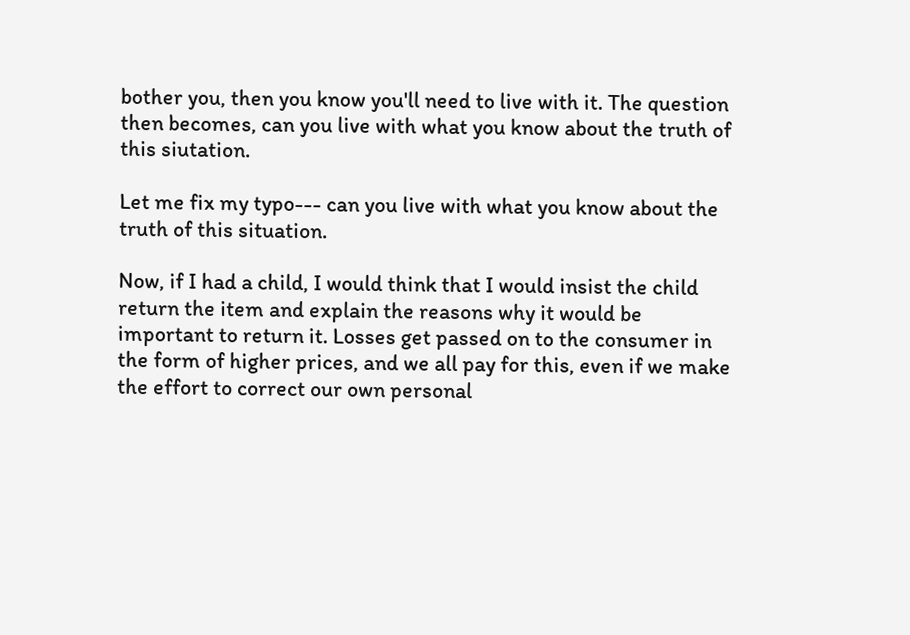bother you, then you know you'll need to live with it. The question then becomes, can you live with what you know about the truth of this siutation.

Let me fix my typo--- can you live with what you know about the truth of this situation.

Now, if I had a child, I would think that I would insist the child return the item and explain the reasons why it would be important to return it. Losses get passed on to the consumer in the form of higher prices, and we all pay for this, even if we make the effort to correct our own personal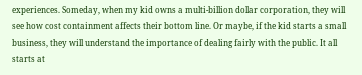experiences. Someday, when my kid owns a multi-billion dollar corporation, they will see how cost containment affects their bottom line. Or maybe, if the kid starts a small business, they will understand the importance of dealing fairly with the public. It all starts at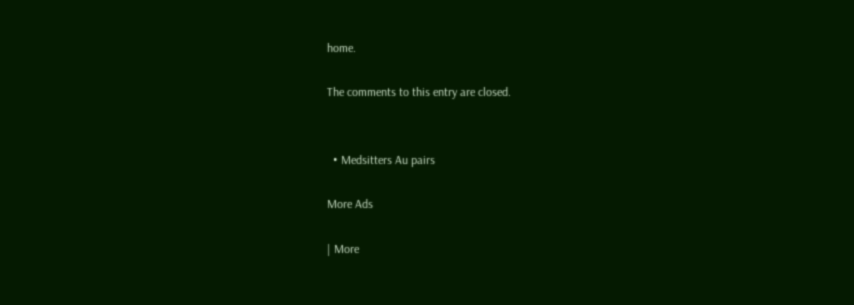home.

The comments to this entry are closed.


  • Medsitters Au pairs

More Ads

| More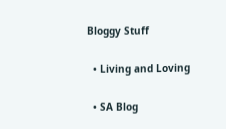Bloggy Stuff

  • Living and Loving

  • SA Blog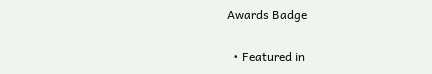Awards Badge

  • Featured in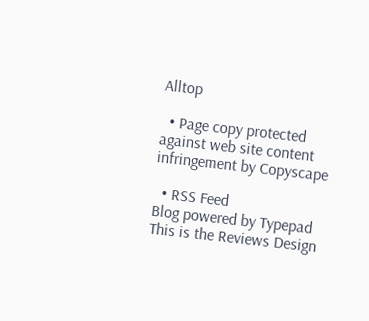Alltop

  • Page copy protected against web site content infringement by Copyscape

  • RSS Feed
Blog powered by Typepad
This is the Reviews Design